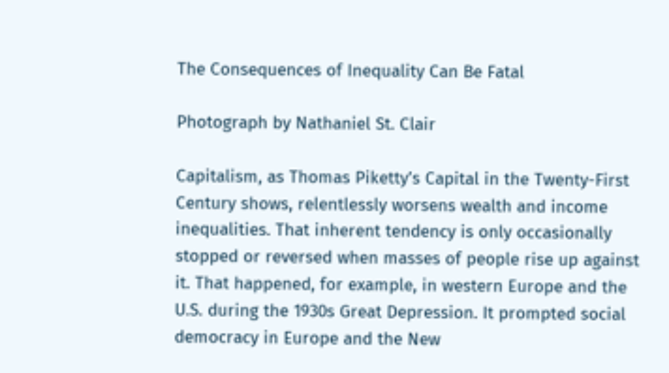The Consequences of Inequality Can Be Fatal

Photograph by Nathaniel St. Clair

Capitalism, as Thomas Piketty’s Capital in the Twenty-First Century shows, relentlessly worsens wealth and income inequalities. That inherent tendency is only occasionally stopped or reversed when masses of people rise up against it. That happened, for example, in western Europe and the U.S. during the 1930s Great Depression. It prompted social democracy in Europe and the New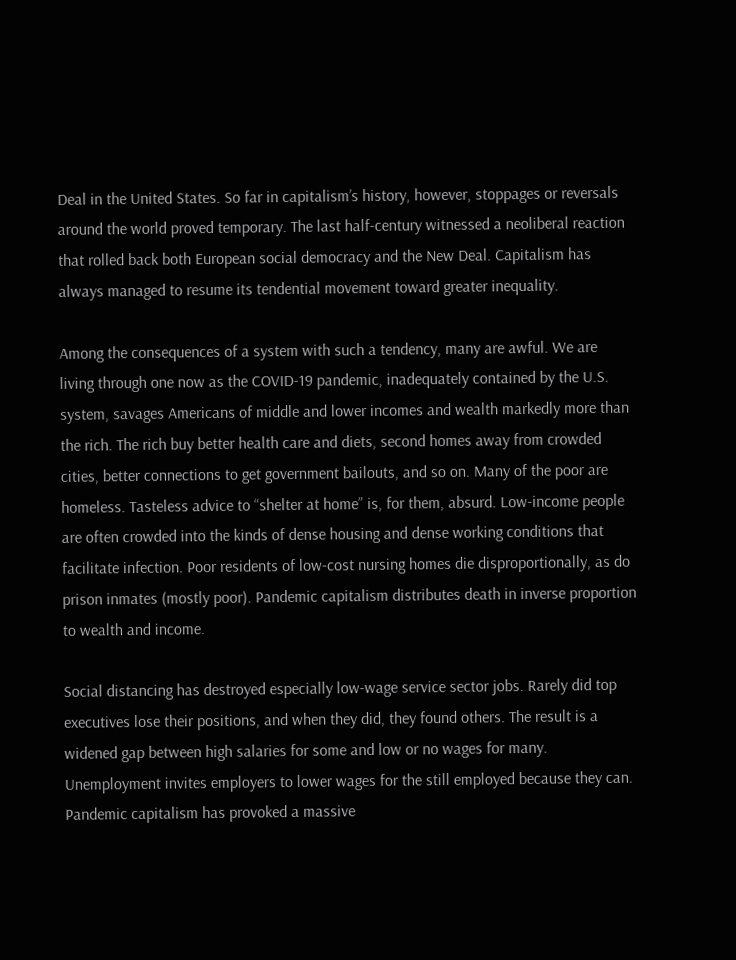Deal in the United States. So far in capitalism’s history, however, stoppages or reversals around the world proved temporary. The last half-century witnessed a neoliberal reaction that rolled back both European social democracy and the New Deal. Capitalism has always managed to resume its tendential movement toward greater inequality.

Among the consequences of a system with such a tendency, many are awful. We are living through one now as the COVID-19 pandemic, inadequately contained by the U.S. system, savages Americans of middle and lower incomes and wealth markedly more than the rich. The rich buy better health care and diets, second homes away from crowded cities, better connections to get government bailouts, and so on. Many of the poor are homeless. Tasteless advice to “shelter at home” is, for them, absurd. Low-income people are often crowded into the kinds of dense housing and dense working conditions that facilitate infection. Poor residents of low-cost nursing homes die disproportionally, as do prison inmates (mostly poor). Pandemic capitalism distributes death in inverse proportion to wealth and income.

Social distancing has destroyed especially low-wage service sector jobs. Rarely did top executives lose their positions, and when they did, they found others. The result is a widened gap between high salaries for some and low or no wages for many. Unemployment invites employers to lower wages for the still employed because they can. Pandemic capitalism has provoked a massive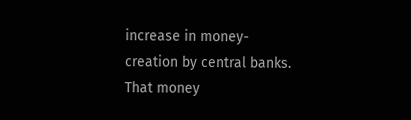increase in money-creation by central banks. That money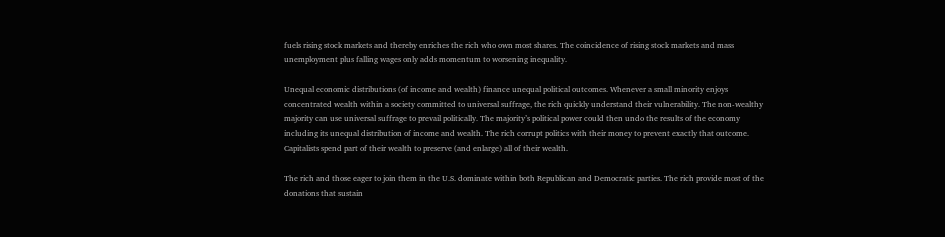fuels rising stock markets and thereby enriches the rich who own most shares. The coincidence of rising stock markets and mass unemployment plus falling wages only adds momentum to worsening inequality.

Unequal economic distributions (of income and wealth) finance unequal political outcomes. Whenever a small minority enjoys concentrated wealth within a society committed to universal suffrage, the rich quickly understand their vulnerability. The non-wealthy majority can use universal suffrage to prevail politically. The majority’s political power could then undo the results of the economy including its unequal distribution of income and wealth. The rich corrupt politics with their money to prevent exactly that outcome. Capitalists spend part of their wealth to preserve (and enlarge) all of their wealth.

The rich and those eager to join them in the U.S. dominate within both Republican and Democratic parties. The rich provide most of the donations that sustain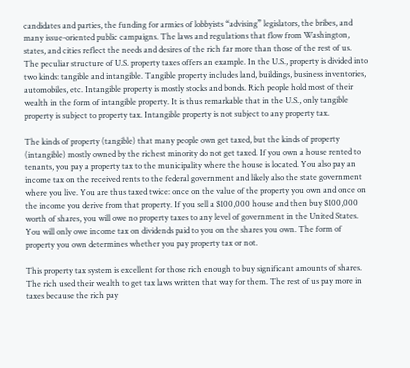candidates and parties, the funding for armies of lobbyists “advising” legislators, the bribes, and many issue-oriented public campaigns. The laws and regulations that flow from Washington, states, and cities reflect the needs and desires of the rich far more than those of the rest of us. The peculiar structure of U.S. property taxes offers an example. In the U.S., property is divided into two kinds: tangible and intangible. Tangible property includes land, buildings, business inventories, automobiles, etc. Intangible property is mostly stocks and bonds. Rich people hold most of their wealth in the form of intangible property. It is thus remarkable that in the U.S., only tangible property is subject to property tax. Intangible property is not subject to any property tax.

The kinds of property (tangible) that many people own get taxed, but the kinds of property (intangible) mostly owned by the richest minority do not get taxed. If you own a house rented to tenants, you pay a property tax to the municipality where the house is located. You also pay an income tax on the received rents to the federal government and likely also the state government where you live. You are thus taxed twice: once on the value of the property you own and once on the income you derive from that property. If you sell a $100,000 house and then buy $100,000 worth of shares, you will owe no property taxes to any level of government in the United States. You will only owe income tax on dividends paid to you on the shares you own. The form of property you own determines whether you pay property tax or not.

This property tax system is excellent for those rich enough to buy significant amounts of shares. The rich used their wealth to get tax laws written that way for them. The rest of us pay more in taxes because the rich pay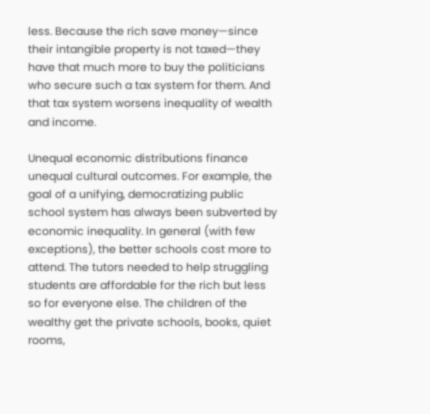less. Because the rich save money—since their intangible property is not taxed—they have that much more to buy the politicians who secure such a tax system for them. And that tax system worsens inequality of wealth and income.

Unequal economic distributions finance unequal cultural outcomes. For example, the goal of a unifying, democratizing public school system has always been subverted by economic inequality. In general (with few exceptions), the better schools cost more to attend. The tutors needed to help struggling students are affordable for the rich but less so for everyone else. The children of the wealthy get the private schools, books, quiet rooms,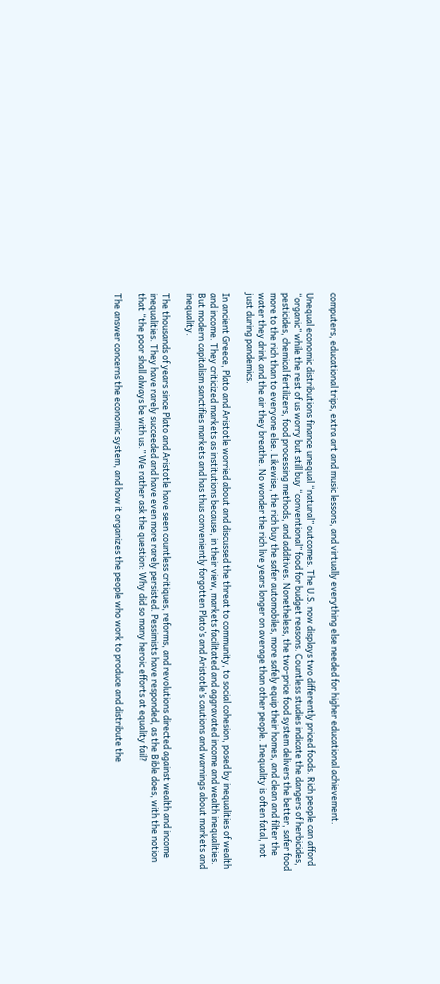computers, educational trips, extra art and music lessons, and virtually everything else needed for higher educational achievement.

Unequal economic distributions finance unequal “natural” outcomes. The U.S. now displays two differently priced foods. Rich people can afford “organic” while the rest of us worry but still buy “conventional” food for budget reasons. Countless studies indicate the dangers of herbicides, pesticides, chemical fertilizers, food processing methods, and additives. Nonetheless, the two-price food system delivers the better, safer food more to the rich than to everyone else. Likewise, the rich buy the safer automobiles, more safely equip their homes, and clean and filter the water they drink and the air they breathe. No wonder the rich live years longer on average than other people. Inequality is often fatal, not just during pandemics.

In ancient Greece, Plato and Aristotle worried about and discussed the threat to community, to social cohesion, posed by inequalities of wealth and income. They criticized markets as institutions because, in their view, markets facilitated and aggravated income and wealth inequalities. But modern capitalism sanctifies markets and has thus conveniently forgotten Plato’s and Aristotle’s cautions and warnings about markets and inequality.

The thousands of years since Plato and Aristotle have seen countless critiques, reforms, and revolutions directed against wealth and income inequalities. They have rarely succeeded and have even more rarely persisted. Pessimists have responded, as the Bible does, with the notion that “the poor shall always be with us.” We rather ask the question: Why did so many heroic efforts at equality fail?

The answer concerns the economic system, and how it organizes the people who work to produce and distribute the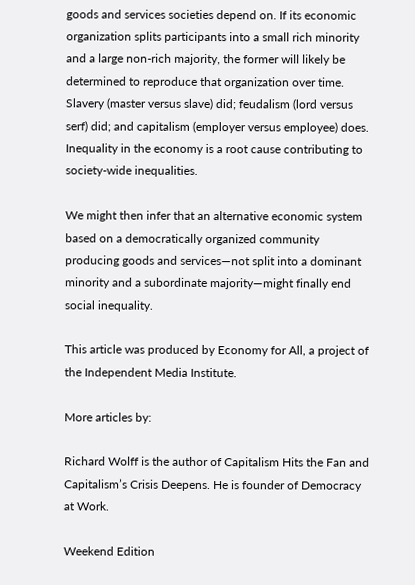goods and services societies depend on. If its economic organization splits participants into a small rich minority and a large non-rich majority, the former will likely be determined to reproduce that organization over time. Slavery (master versus slave) did; feudalism (lord versus serf) did; and capitalism (employer versus employee) does. Inequality in the economy is a root cause contributing to society-wide inequalities.

We might then infer that an alternative economic system based on a democratically organized community producing goods and services—not split into a dominant minority and a subordinate majority—might finally end social inequality.

This article was produced by Economy for All, a project of the Independent Media Institute.

More articles by:

Richard Wolff is the author of Capitalism Hits the Fan and Capitalism’s Crisis Deepens. He is founder of Democracy at Work.

Weekend Edition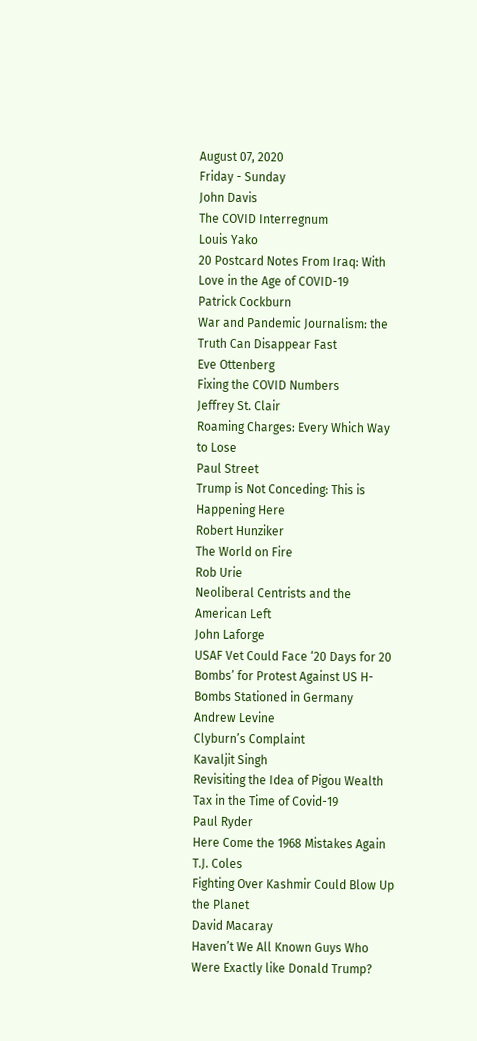August 07, 2020
Friday - Sunday
John Davis
The COVID Interregnum
Louis Yako
20 Postcard Notes From Iraq: With Love in the Age of COVID-19
Patrick Cockburn
War and Pandemic Journalism: the Truth Can Disappear Fast
Eve Ottenberg
Fixing the COVID Numbers
Jeffrey St. Clair
Roaming Charges: Every Which Way to Lose
Paul Street
Trump is Not Conceding: This is Happening Here
Robert Hunziker
The World on Fire
Rob Urie
Neoliberal Centrists and the American Left
John Laforge
USAF Vet Could Face ‘20 Days for 20 Bombs’ for Protest Against US H-Bombs Stationed in Germany
Andrew Levine
Clyburn’s Complaint
Kavaljit Singh
Revisiting the Idea of Pigou Wealth Tax in the Time of Covid-19
Paul Ryder
Here Come the 1968 Mistakes Again
T.J. Coles
Fighting Over Kashmir Could Blow Up the Planet
David Macaray
Haven’t We All Known Guys Who Were Exactly like Donald Trump?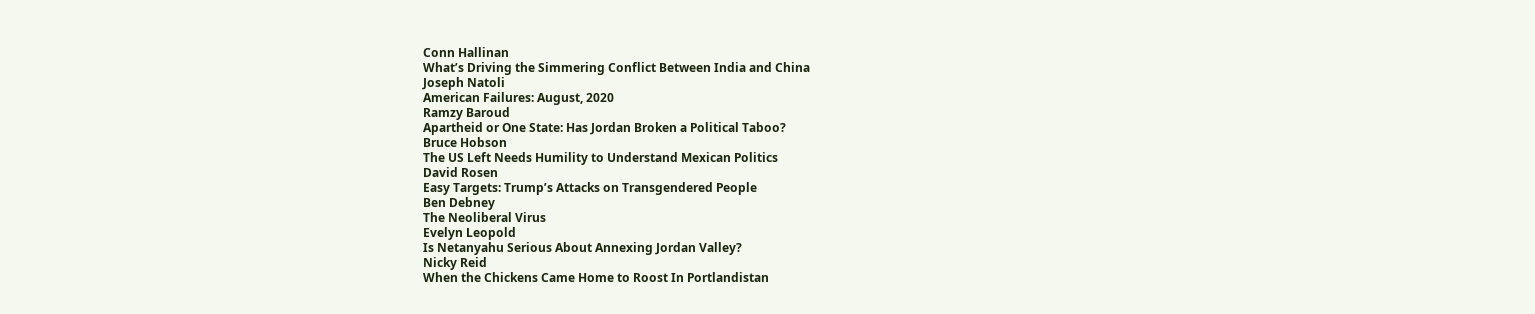Conn Hallinan
What’s Driving the Simmering Conflict Between India and China
Joseph Natoli
American Failures: August, 2020
Ramzy Baroud
Apartheid or One State: Has Jordan Broken a Political Taboo?
Bruce Hobson
The US Left Needs Humility to Understand Mexican Politics
David Rosen
Easy Targets: Trump’s Attacks on Transgendered People
Ben Debney
The Neoliberal Virus
Evelyn Leopold
Is Netanyahu Serious About Annexing Jordan Valley?
Nicky Reid
When the Chickens Came Home to Roost In Portlandistan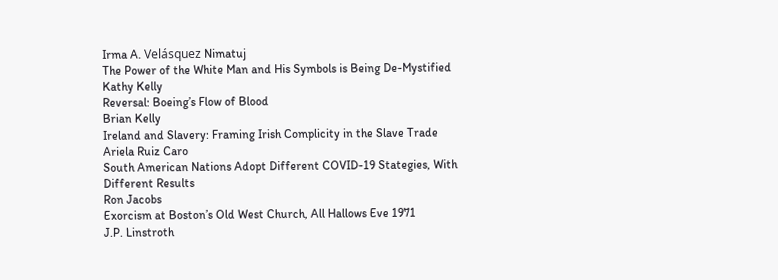Irma A. Velásquez Nimatuj
The Power of the White Man and His Symbols is Being De-Mystified
Kathy Kelly
Reversal: Boeing’s Flow of Blood
Brian Kelly
Ireland and Slavery: Framing Irish Complicity in the Slave Trade
Ariela Ruiz Caro
South American Nations Adopt Different COVID-19 Stategies, With Different Results
Ron Jacobs
Exorcism at Boston’s Old West Church, All Hallows Eve 1971
J.P. Linstroth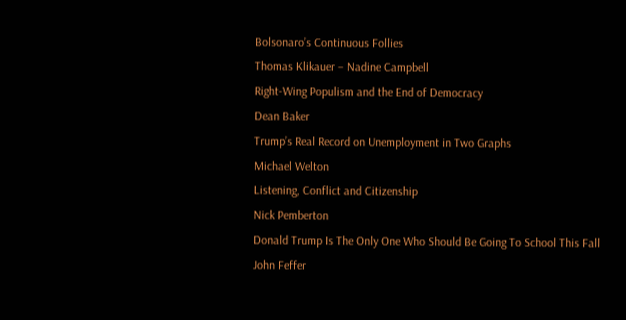Bolsonaro’s Continuous Follies
Thomas Klikauer – Nadine Campbell
Right-Wing Populism and the End of Democracy
Dean Baker
Trump’s Real Record on Unemployment in Two Graphs
Michael Welton
Listening, Conflict and Citizenship
Nick Pemberton
Donald Trump Is The Only One Who Should Be Going To School This Fall
John Feffer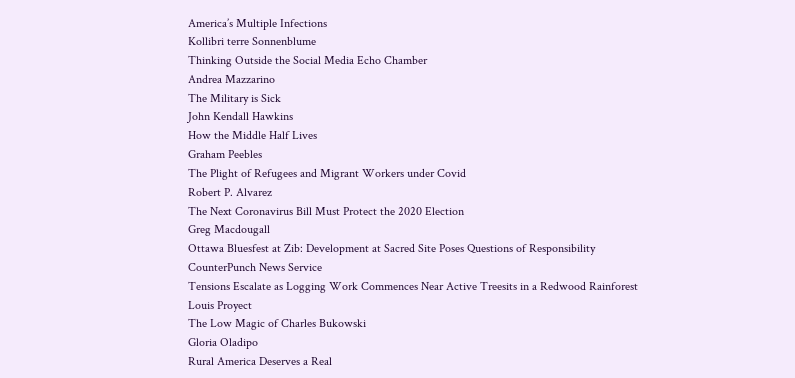America’s Multiple Infections
Kollibri terre Sonnenblume
Thinking Outside the Social Media Echo Chamber
Andrea Mazzarino
The Military is Sick
John Kendall Hawkins
How the Middle Half Lives
Graham Peebles
The Plight of Refugees and Migrant Workers under Covid
Robert P. Alvarez
The Next Coronavirus Bill Must Protect the 2020 Election
Greg Macdougall
Ottawa Bluesfest at Zib: Development at Sacred Site Poses Questions of Responsibility
CounterPunch News Service
Tensions Escalate as Logging Work Commences Near Active Treesits in a Redwood Rainforest
Louis Proyect
The Low Magic of Charles Bukowski
Gloria Oladipo
Rural America Deserves a Real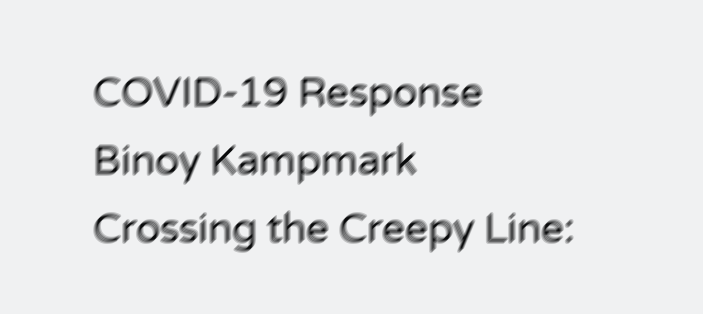COVID-19 Response
Binoy Kampmark
Crossing the Creepy Line: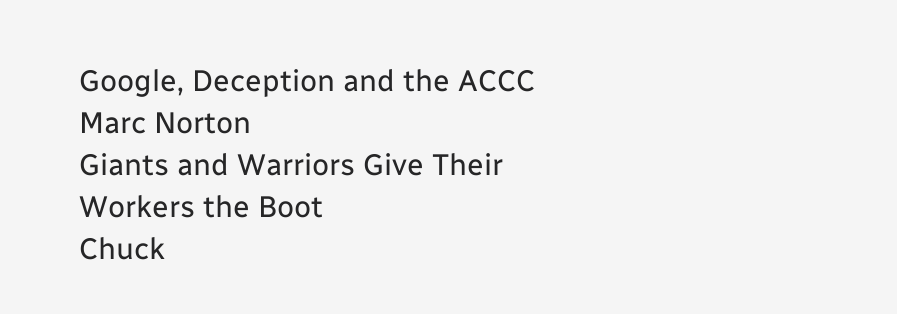Google, Deception and the ACCC
Marc Norton
Giants and Warriors Give Their Workers the Boot
Chuck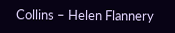Collins – Helen Flannery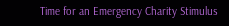Time for an Emergency Charity Stimulus